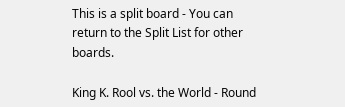This is a split board - You can return to the Split List for other boards.

King K. Rool vs. the World - Round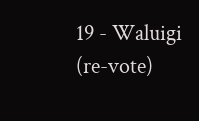19 - Waluigi (re-vote)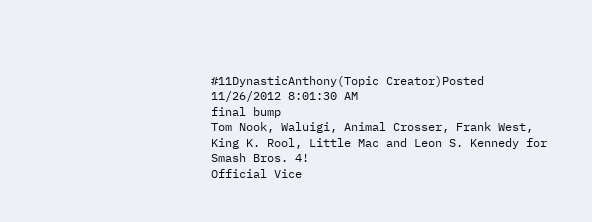#11DynasticAnthony(Topic Creator)Posted 11/26/2012 8:01:30 AM
final bump
Tom Nook, Waluigi, Animal Crosser, Frank West, King K. Rool, Little Mac and Leon S. Kennedy for Smash Bros. 4!
Official Vice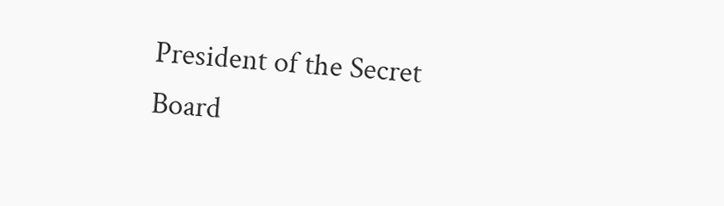President of the Secret Board